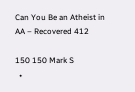Can You Be an Atheist in AA – Recovered 412

150 150 Mark S
  •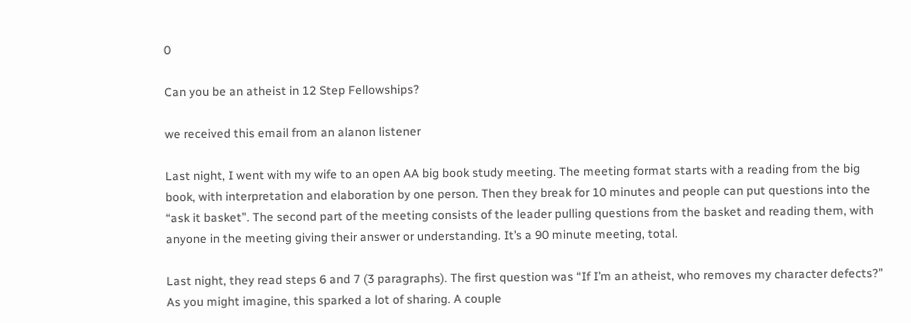0

Can you be an atheist in 12 Step Fellowships?

we received this email from an alanon listener

Last night, I went with my wife to an open AA big book study meeting. The meeting format starts with a reading from the big book, with interpretation and elaboration by one person. Then they break for 10 minutes and people can put questions into the “ask it basket”. The second part of the meeting consists of the leader pulling questions from the basket and reading them, with anyone in the meeting giving their answer or understanding. It’s a 90 minute meeting, total.

Last night, they read steps 6 and 7 (3 paragraphs). The first question was “If I’m an atheist, who removes my character defects?” As you might imagine, this sparked a lot of sharing. A couple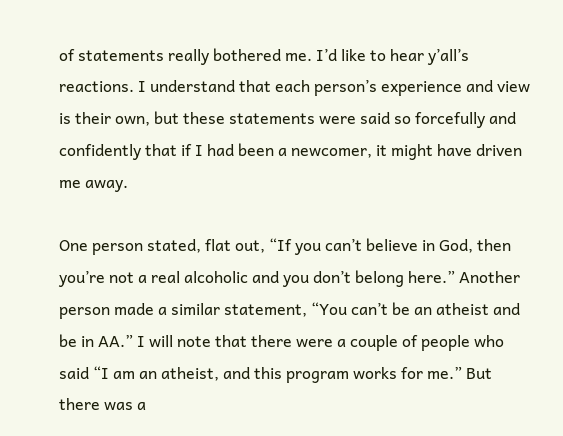of statements really bothered me. I’d like to hear y’all’s reactions. I understand that each person’s experience and view is their own, but these statements were said so forcefully and confidently that if I had been a newcomer, it might have driven me away.

One person stated, flat out, “If you can’t believe in God, then you’re not a real alcoholic and you don’t belong here.” Another person made a similar statement, “You can’t be an atheist and be in AA.” I will note that there were a couple of people who said “I am an atheist, and this program works for me.” But there was a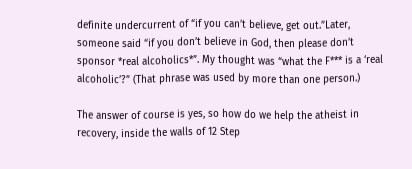definite undercurrent of “if you can’t believe, get out.”Later, someone said “if you don’t believe in God, then please don’t sponsor *real alcoholics*”. My thought was “what the F*** is a ‘real alcoholic’?” (That phrase was used by more than one person.)

The answer of course is yes, so how do we help the atheist in recovery, inside the walls of 12 Step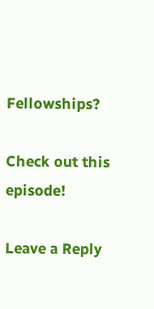Fellowships?

Check out this episode!

Leave a Reply